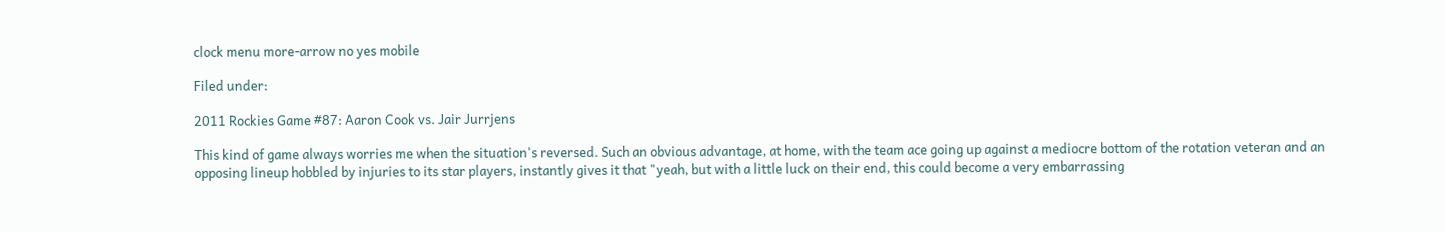clock menu more-arrow no yes mobile

Filed under:

2011 Rockies Game #87: Aaron Cook vs. Jair Jurrjens

This kind of game always worries me when the situation's reversed. Such an obvious advantage, at home, with the team ace going up against a mediocre bottom of the rotation veteran and an opposing lineup hobbled by injuries to its star players, instantly gives it that "yeah, but with a little luck on their end, this could become a very embarrassing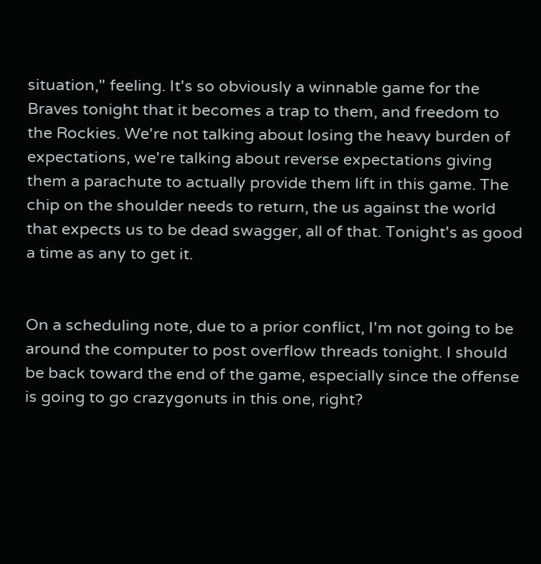situation," feeling. It's so obviously a winnable game for the Braves tonight that it becomes a trap to them, and freedom to the Rockies. We're not talking about losing the heavy burden of expectations, we're talking about reverse expectations giving them a parachute to actually provide them lift in this game. The chip on the shoulder needs to return, the us against the world that expects us to be dead swagger, all of that. Tonight's as good a time as any to get it.


On a scheduling note, due to a prior conflict, I'm not going to be around the computer to post overflow threads tonight. I should be back toward the end of the game, especially since the offense is going to go crazygonuts in this one, right?